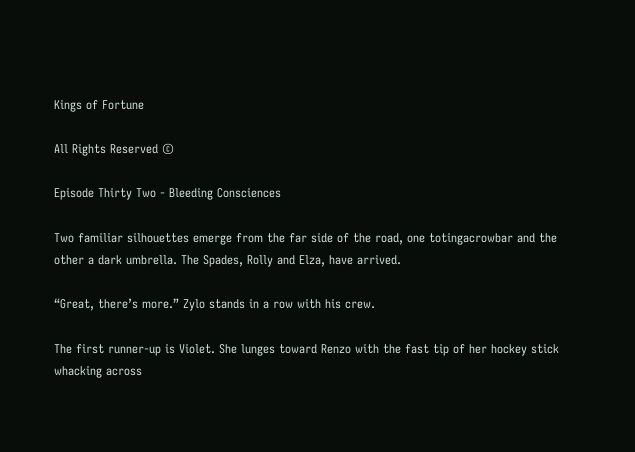Kings of Fortune

All Rights Reserved ©

Episode Thirty Two - Bleeding Consciences

Two familiar silhouettes emerge from the far side of the road, one totingacrowbar and the other a dark umbrella. The Spades, Rolly and Elza, have arrived.

“Great, there’s more.” Zylo stands in a row with his crew.

The first runner-up is Violet. She lunges toward Renzo with the fast tip of her hockey stick whacking across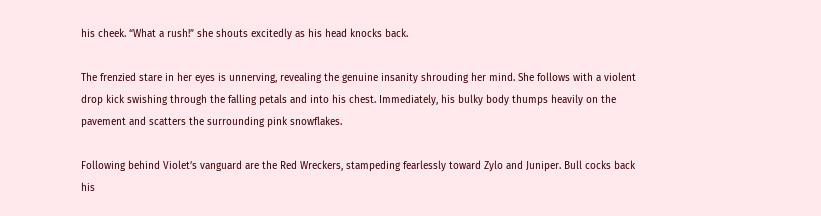his cheek. “What a rush!” she shouts excitedly as his head knocks back.

The frenzied stare in her eyes is unnerving, revealing the genuine insanity shrouding her mind. She follows with a violent drop kick swishing through the falling petals and into his chest. Immediately, his bulky body thumps heavily on the pavement and scatters the surrounding pink snowflakes.

Following behind Violet’s vanguard are the Red Wreckers, stampeding fearlessly toward Zylo and Juniper. Bull cocks back his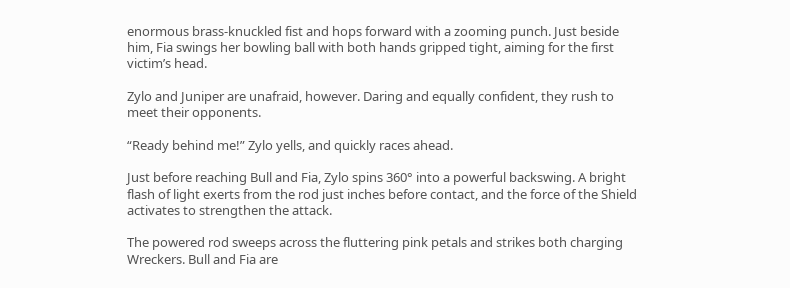enormous brass-knuckled fist and hops forward with a zooming punch. Just beside him, Fia swings her bowling ball with both hands gripped tight, aiming for the first victim’s head.

Zylo and Juniper are unafraid, however. Daring and equally confident, they rush to meet their opponents.

“Ready behind me!” Zylo yells, and quickly races ahead.

Just before reaching Bull and Fia, Zylo spins 360° into a powerful backswing. A bright flash of light exerts from the rod just inches before contact, and the force of the Shield activates to strengthen the attack.

The powered rod sweeps across the fluttering pink petals and strikes both charging Wreckers. Bull and Fia are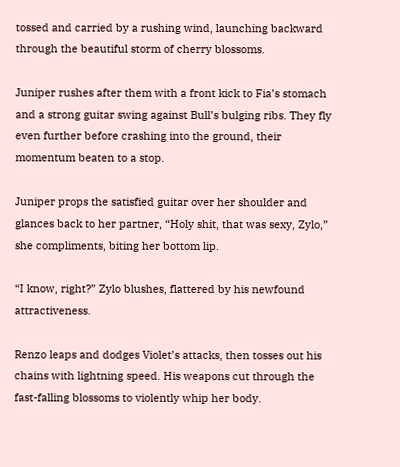tossed and carried by a rushing wind, launching backward through the beautiful storm of cherry blossoms.

Juniper rushes after them with a front kick to Fia’s stomach and a strong guitar swing against Bull’s bulging ribs. They fly even further before crashing into the ground, their momentum beaten to a stop.

Juniper props the satisfied guitar over her shoulder and glances back to her partner, “Holy shit, that was sexy, Zylo,” she compliments, biting her bottom lip.

“I know, right?” Zylo blushes, flattered by his newfound attractiveness.

Renzo leaps and dodges Violet’s attacks, then tosses out his chains with lightning speed. His weapons cut through the fast-falling blossoms to violently whip her body.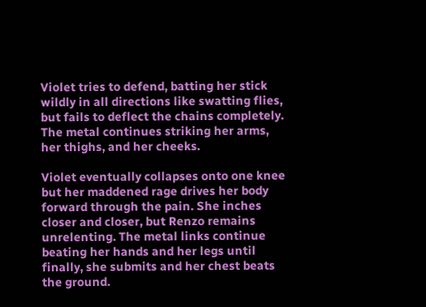Violet tries to defend, batting her stick wildly in all directions like swatting flies, but fails to deflect the chains completely. The metal continues striking her arms, her thighs, and her cheeks.

Violet eventually collapses onto one knee but her maddened rage drives her body forward through the pain. She inches closer and closer, but Renzo remains unrelenting. The metal links continue beating her hands and her legs until finally, she submits and her chest beats the ground.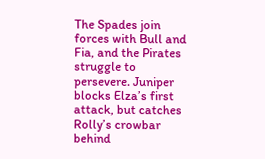The Spades join forces with Bull and Fia, and the Pirates struggle to persevere. Juniper blocks Elza’s first attack, but catches Rolly’s crowbar behind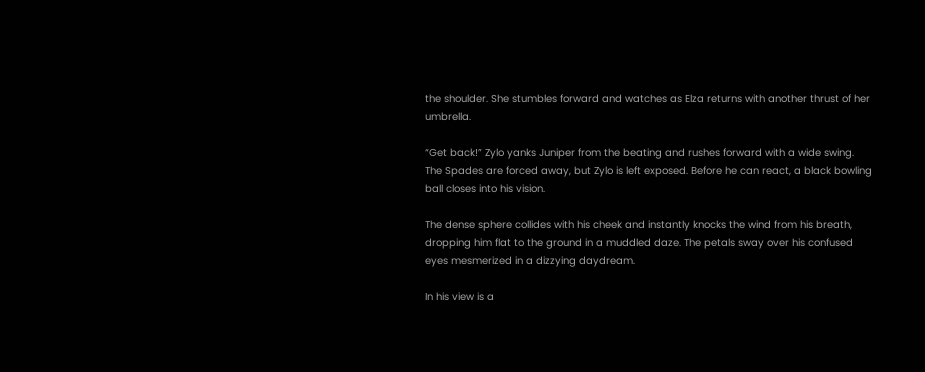the shoulder. She stumbles forward and watches as Elza returns with another thrust of her umbrella.

“Get back!” Zylo yanks Juniper from the beating and rushes forward with a wide swing. The Spades are forced away, but Zylo is left exposed. Before he can react, a black bowling ball closes into his vision.

The dense sphere collides with his cheek and instantly knocks the wind from his breath, dropping him flat to the ground in a muddled daze. The petals sway over his confused eyes mesmerized in a dizzying daydream.

In his view is a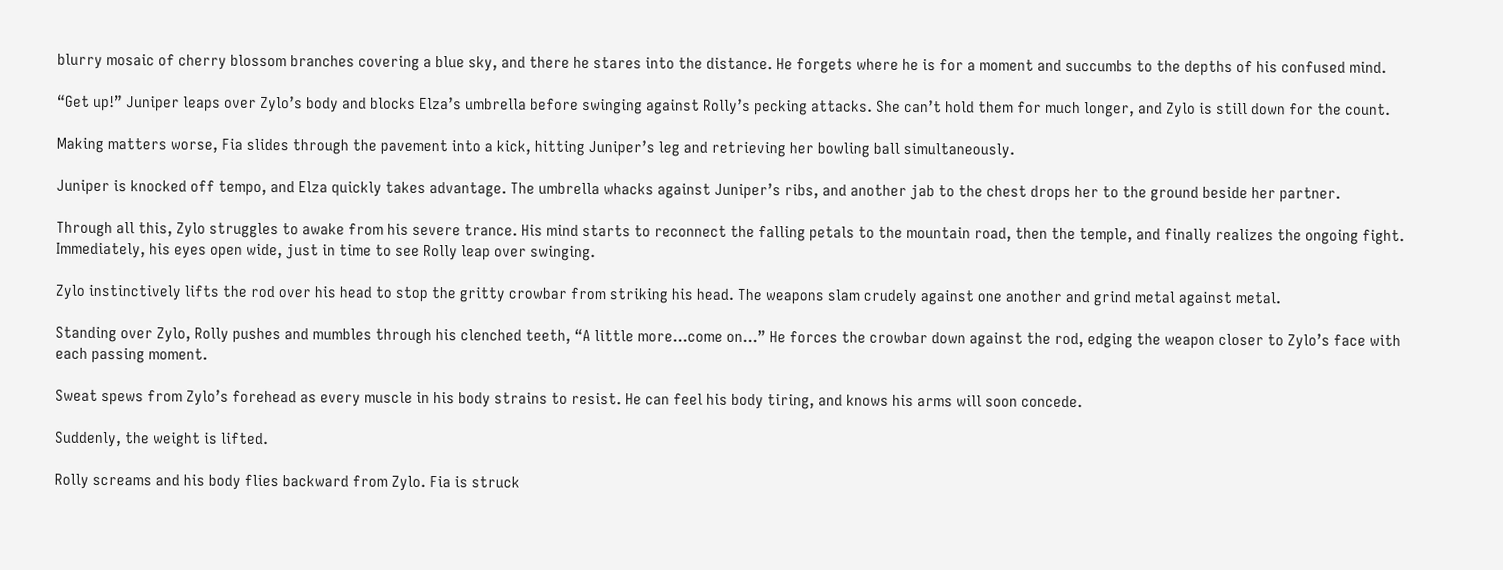blurry mosaic of cherry blossom branches covering a blue sky, and there he stares into the distance. He forgets where he is for a moment and succumbs to the depths of his confused mind.

“Get up!” Juniper leaps over Zylo’s body and blocks Elza’s umbrella before swinging against Rolly’s pecking attacks. She can’t hold them for much longer, and Zylo is still down for the count.

Making matters worse, Fia slides through the pavement into a kick, hitting Juniper’s leg and retrieving her bowling ball simultaneously.

Juniper is knocked off tempo, and Elza quickly takes advantage. The umbrella whacks against Juniper’s ribs, and another jab to the chest drops her to the ground beside her partner.

Through all this, Zylo struggles to awake from his severe trance. His mind starts to reconnect the falling petals to the mountain road, then the temple, and finally realizes the ongoing fight. Immediately, his eyes open wide, just in time to see Rolly leap over swinging.

Zylo instinctively lifts the rod over his head to stop the gritty crowbar from striking his head. The weapons slam crudely against one another and grind metal against metal.

Standing over Zylo, Rolly pushes and mumbles through his clenched teeth, “A little more…come on…” He forces the crowbar down against the rod, edging the weapon closer to Zylo’s face with each passing moment.

Sweat spews from Zylo’s forehead as every muscle in his body strains to resist. He can feel his body tiring, and knows his arms will soon concede.

Suddenly, the weight is lifted.

Rolly screams and his body flies backward from Zylo. Fia is struck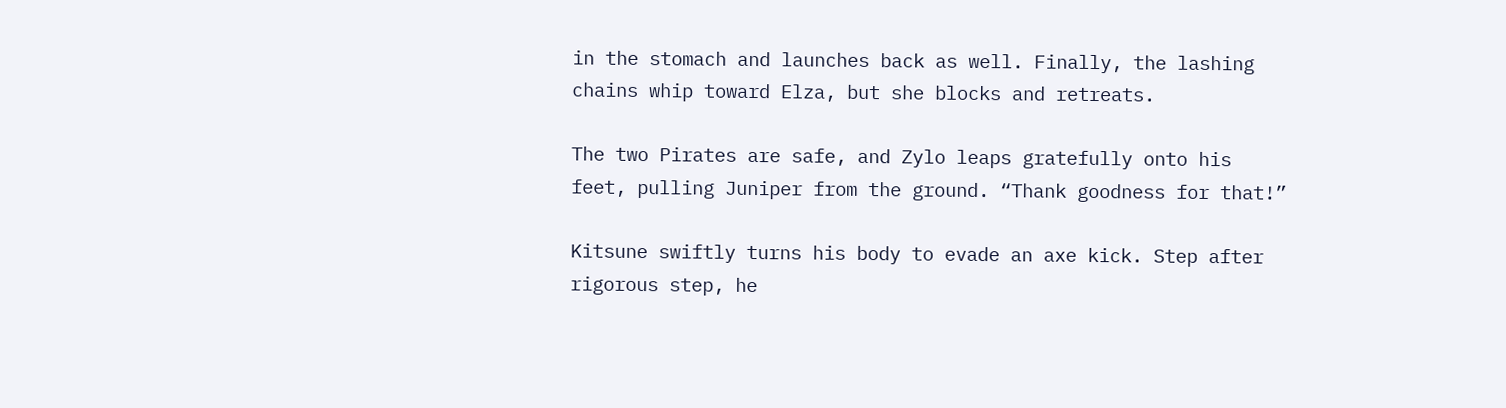in the stomach and launches back as well. Finally, the lashing chains whip toward Elza, but she blocks and retreats.

The two Pirates are safe, and Zylo leaps gratefully onto his feet, pulling Juniper from the ground. “Thank goodness for that!”

Kitsune swiftly turns his body to evade an axe kick. Step after rigorous step, he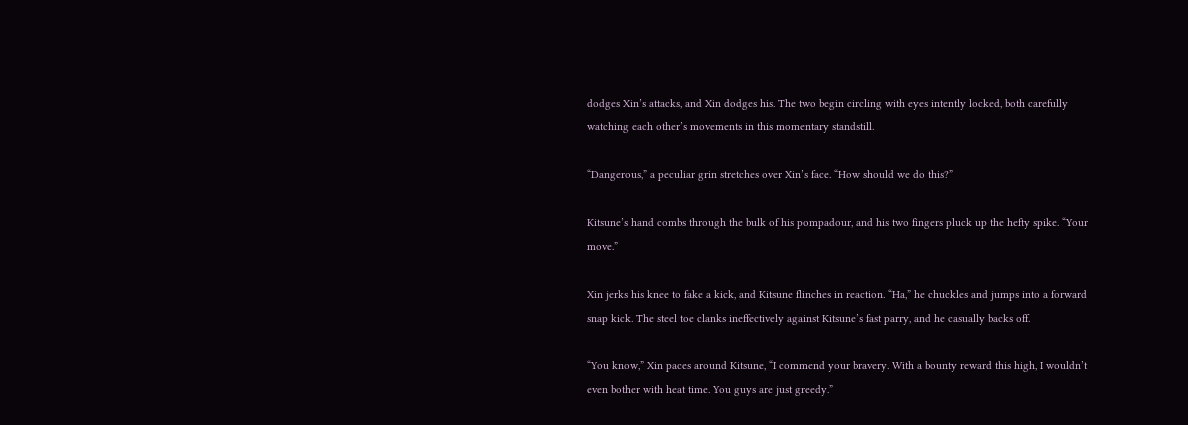dodges Xin’s attacks, and Xin dodges his. The two begin circling with eyes intently locked, both carefully watching each other’s movements in this momentary standstill.

“Dangerous,” a peculiar grin stretches over Xin’s face. “How should we do this?”

Kitsune’s hand combs through the bulk of his pompadour, and his two fingers pluck up the hefty spike. “Your move.”

Xin jerks his knee to fake a kick, and Kitsune flinches in reaction. “Ha,” he chuckles and jumps into a forward snap kick. The steel toe clanks ineffectively against Kitsune’s fast parry, and he casually backs off.

“You know,” Xin paces around Kitsune, “I commend your bravery. With a bounty reward this high, I wouldn’t even bother with heat time. You guys are just greedy.”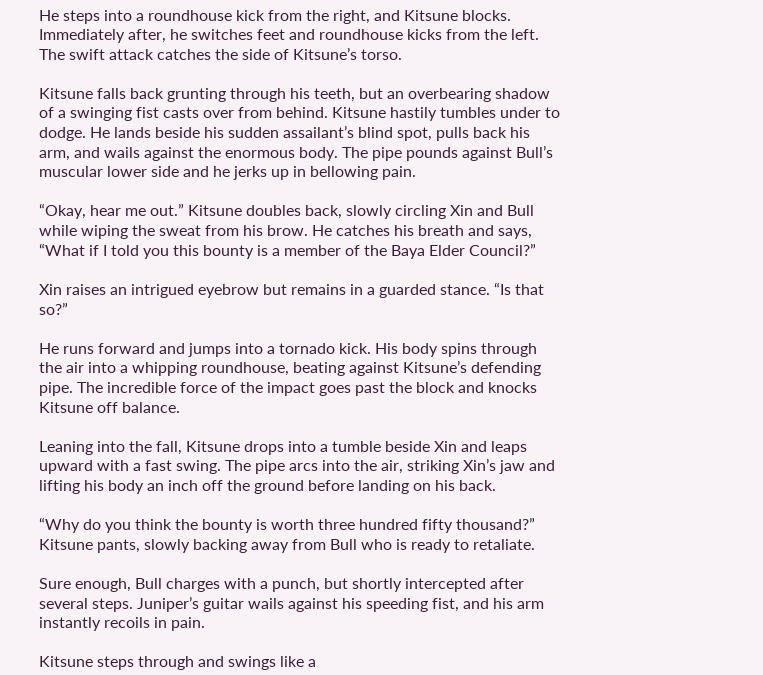He steps into a roundhouse kick from the right, and Kitsune blocks. Immediately after, he switches feet and roundhouse kicks from the left. The swift attack catches the side of Kitsune’s torso.

Kitsune falls back grunting through his teeth, but an overbearing shadow of a swinging fist casts over from behind. Kitsune hastily tumbles under to dodge. He lands beside his sudden assailant’s blind spot, pulls back his arm, and wails against the enormous body. The pipe pounds against Bull’s muscular lower side and he jerks up in bellowing pain.

“Okay, hear me out.” Kitsune doubles back, slowly circling Xin and Bull while wiping the sweat from his brow. He catches his breath and says, “What if I told you this bounty is a member of the Baya Elder Council?”

Xin raises an intrigued eyebrow but remains in a guarded stance. “Is that so?”

He runs forward and jumps into a tornado kick. His body spins through the air into a whipping roundhouse, beating against Kitsune’s defending pipe. The incredible force of the impact goes past the block and knocks Kitsune off balance.

Leaning into the fall, Kitsune drops into a tumble beside Xin and leaps upward with a fast swing. The pipe arcs into the air, striking Xin’s jaw and lifting his body an inch off the ground before landing on his back.

“Why do you think the bounty is worth three hundred fifty thousand?” Kitsune pants, slowly backing away from Bull who is ready to retaliate.

Sure enough, Bull charges with a punch, but shortly intercepted after several steps. Juniper’s guitar wails against his speeding fist, and his arm instantly recoils in pain.

Kitsune steps through and swings like a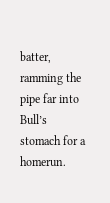batter, ramming the pipe far into Bull’s stomach for a homerun.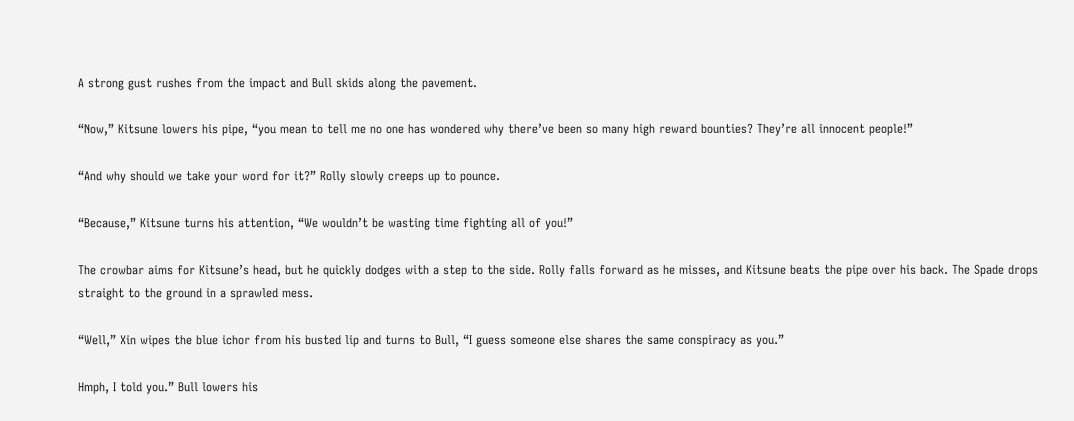A strong gust rushes from the impact and Bull skids along the pavement.

“Now,” Kitsune lowers his pipe, “you mean to tell me no one has wondered why there’ve been so many high reward bounties? They’re all innocent people!”

“And why should we take your word for it?” Rolly slowly creeps up to pounce.

“Because,” Kitsune turns his attention, “We wouldn’t be wasting time fighting all of you!”

The crowbar aims for Kitsune’s head, but he quickly dodges with a step to the side. Rolly falls forward as he misses, and Kitsune beats the pipe over his back. The Spade drops straight to the ground in a sprawled mess.

“Well,” Xin wipes the blue ichor from his busted lip and turns to Bull, “I guess someone else shares the same conspiracy as you.”

Hmph, I told you.” Bull lowers his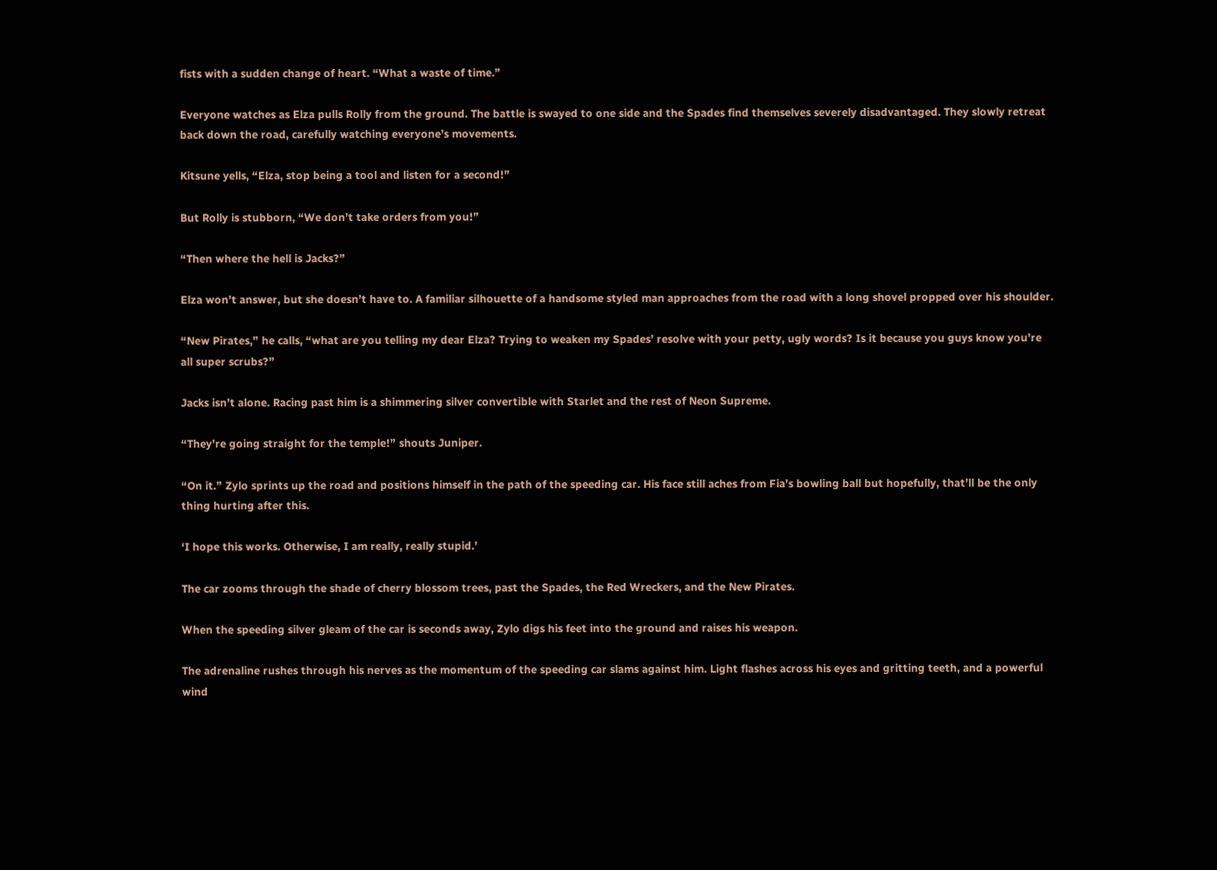fists with a sudden change of heart. “What a waste of time.”

Everyone watches as Elza pulls Rolly from the ground. The battle is swayed to one side and the Spades find themselves severely disadvantaged. They slowly retreat back down the road, carefully watching everyone’s movements.

Kitsune yells, “Elza, stop being a tool and listen for a second!”

But Rolly is stubborn, “We don’t take orders from you!”

“Then where the hell is Jacks?”

Elza won’t answer, but she doesn’t have to. A familiar silhouette of a handsome styled man approaches from the road with a long shovel propped over his shoulder.

“New Pirates,” he calls, “what are you telling my dear Elza? Trying to weaken my Spades’ resolve with your petty, ugly words? Is it because you guys know you’re all super scrubs?”

Jacks isn’t alone. Racing past him is a shimmering silver convertible with Starlet and the rest of Neon Supreme.

“They’re going straight for the temple!” shouts Juniper.

“On it.” Zylo sprints up the road and positions himself in the path of the speeding car. His face still aches from Fia’s bowling ball but hopefully, that’ll be the only thing hurting after this.

‘I hope this works. Otherwise, I am really, really stupid.’

The car zooms through the shade of cherry blossom trees, past the Spades, the Red Wreckers, and the New Pirates.

When the speeding silver gleam of the car is seconds away, Zylo digs his feet into the ground and raises his weapon.

The adrenaline rushes through his nerves as the momentum of the speeding car slams against him. Light flashes across his eyes and gritting teeth, and a powerful wind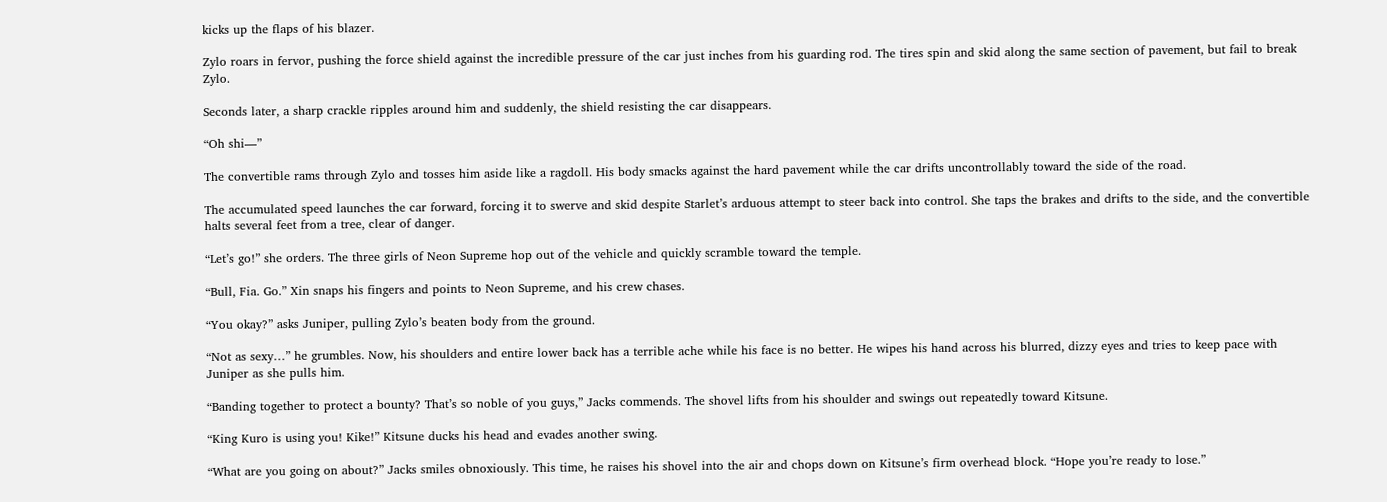kicks up the flaps of his blazer.

Zylo roars in fervor, pushing the force shield against the incredible pressure of the car just inches from his guarding rod. The tires spin and skid along the same section of pavement, but fail to break Zylo.

Seconds later, a sharp crackle ripples around him and suddenly, the shield resisting the car disappears.

“Oh shi—”

The convertible rams through Zylo and tosses him aside like a ragdoll. His body smacks against the hard pavement while the car drifts uncontrollably toward the side of the road.

The accumulated speed launches the car forward, forcing it to swerve and skid despite Starlet’s arduous attempt to steer back into control. She taps the brakes and drifts to the side, and the convertible halts several feet from a tree, clear of danger.

“Let’s go!” she orders. The three girls of Neon Supreme hop out of the vehicle and quickly scramble toward the temple.

“Bull, Fia. Go.” Xin snaps his fingers and points to Neon Supreme, and his crew chases.

“You okay?” asks Juniper, pulling Zylo’s beaten body from the ground.

“Not as sexy…” he grumbles. Now, his shoulders and entire lower back has a terrible ache while his face is no better. He wipes his hand across his blurred, dizzy eyes and tries to keep pace with Juniper as she pulls him.

“Banding together to protect a bounty? That’s so noble of you guys,” Jacks commends. The shovel lifts from his shoulder and swings out repeatedly toward Kitsune.

“King Kuro is using you! Kike!” Kitsune ducks his head and evades another swing.

“What are you going on about?” Jacks smiles obnoxiously. This time, he raises his shovel into the air and chops down on Kitsune’s firm overhead block. “Hope you’re ready to lose.”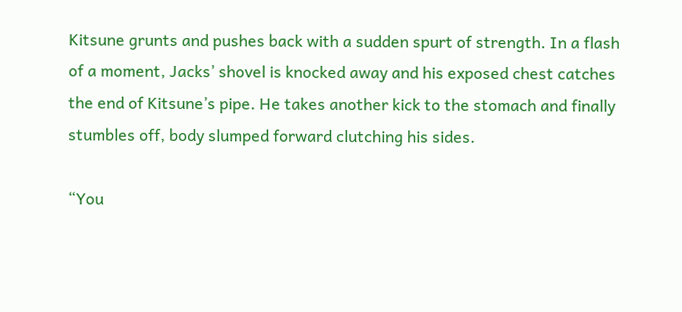Kitsune grunts and pushes back with a sudden spurt of strength. In a flash of a moment, Jacks’ shovel is knocked away and his exposed chest catches the end of Kitsune’s pipe. He takes another kick to the stomach and finally stumbles off, body slumped forward clutching his sides.

“You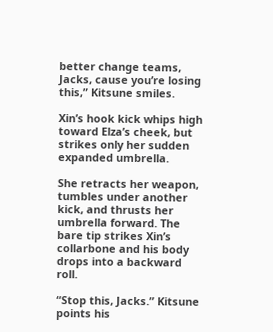better change teams, Jacks, cause you’re losing this,” Kitsune smiles.

Xin’s hook kick whips high toward Elza’s cheek, but strikes only her sudden expanded umbrella.

She retracts her weapon, tumbles under another kick, and thrusts her umbrella forward. The bare tip strikes Xin’s collarbone and his body drops into a backward roll.

“Stop this, Jacks.” Kitsune points his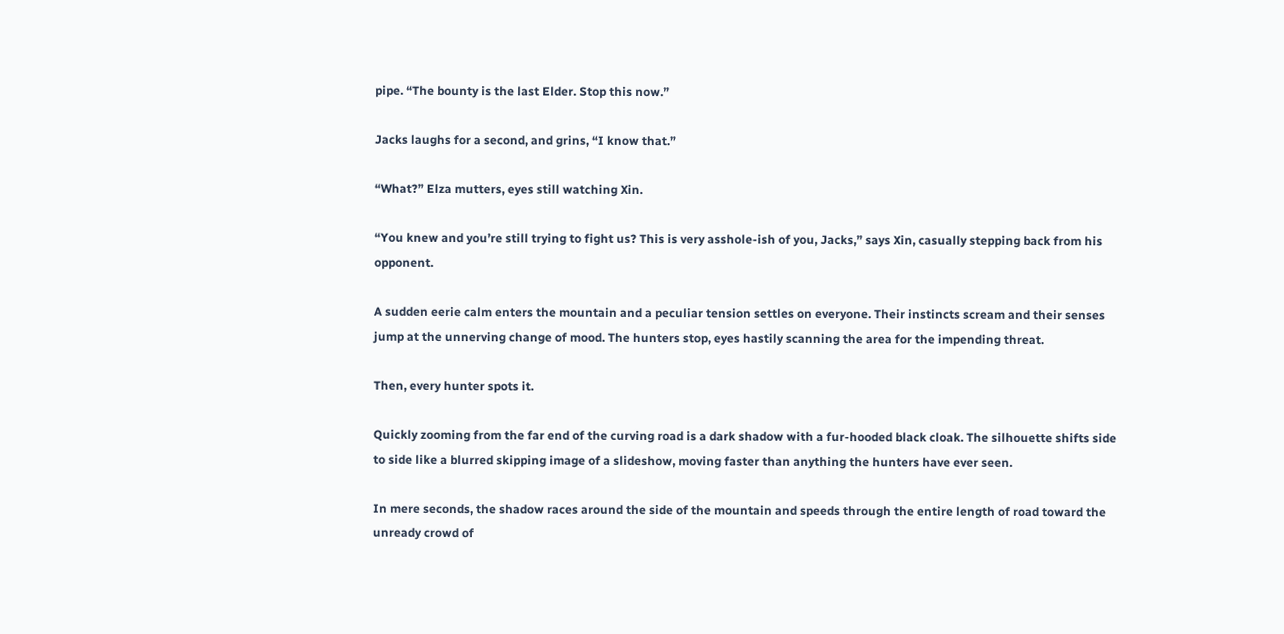pipe. “The bounty is the last Elder. Stop this now.”

Jacks laughs for a second, and grins, “I know that.”

“What?” Elza mutters, eyes still watching Xin.

“You knew and you’re still trying to fight us? This is very asshole-ish of you, Jacks,” says Xin, casually stepping back from his opponent.

A sudden eerie calm enters the mountain and a peculiar tension settles on everyone. Their instincts scream and their senses jump at the unnerving change of mood. The hunters stop, eyes hastily scanning the area for the impending threat.

Then, every hunter spots it.

Quickly zooming from the far end of the curving road is a dark shadow with a fur-hooded black cloak. The silhouette shifts side to side like a blurred skipping image of a slideshow, moving faster than anything the hunters have ever seen.

In mere seconds, the shadow races around the side of the mountain and speeds through the entire length of road toward the unready crowd of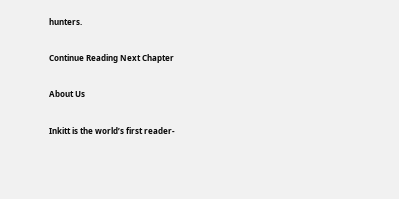hunters.

Continue Reading Next Chapter

About Us

Inkitt is the world’s first reader-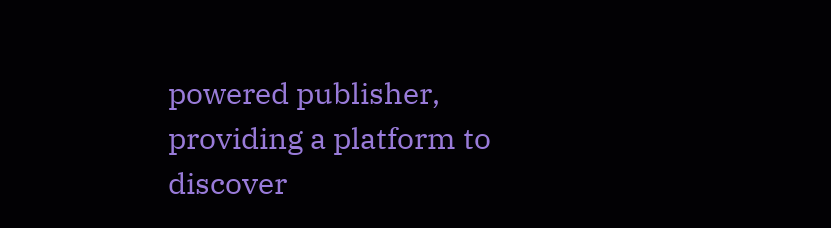powered publisher, providing a platform to discover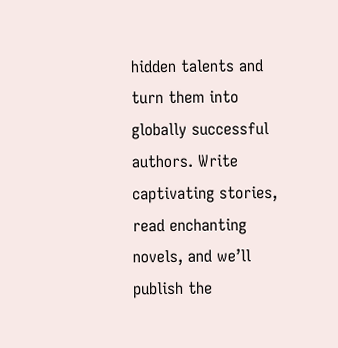hidden talents and turn them into globally successful authors. Write captivating stories, read enchanting novels, and we’ll publish the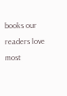books our readers love most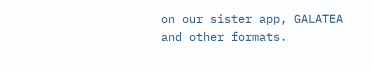on our sister app, GALATEA and other formats.